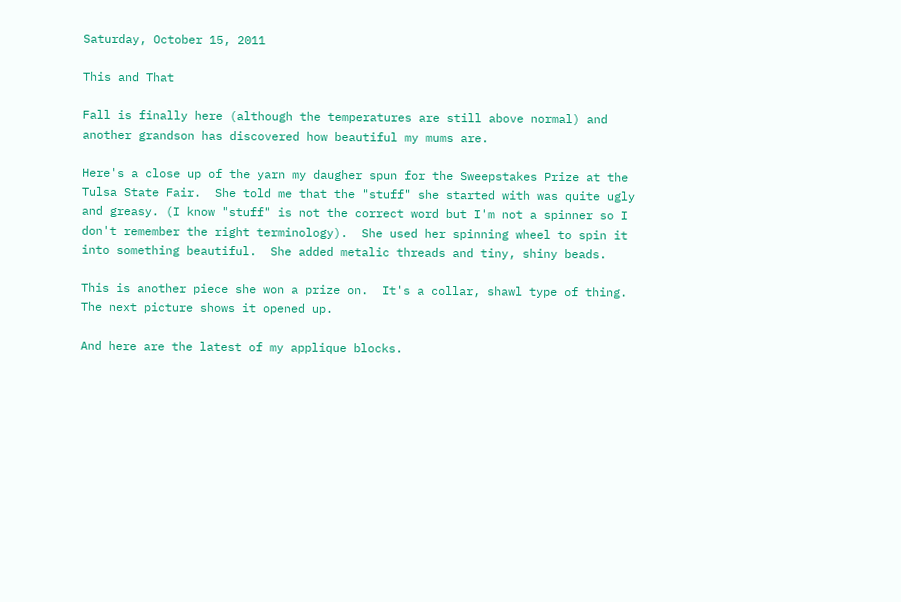Saturday, October 15, 2011

This and That

Fall is finally here (although the temperatures are still above normal) and another grandson has discovered how beautiful my mums are.

Here's a close up of the yarn my daugher spun for the Sweepstakes Prize at the Tulsa State Fair.  She told me that the "stuff" she started with was quite ugly and greasy. (I know "stuff" is not the correct word but I'm not a spinner so I don't remember the right terminology).  She used her spinning wheel to spin it into something beautiful.  She added metalic threads and tiny, shiny beads.

This is another piece she won a prize on.  It's a collar, shawl type of thing.  The next picture shows it opened up.

And here are the latest of my applique blocks.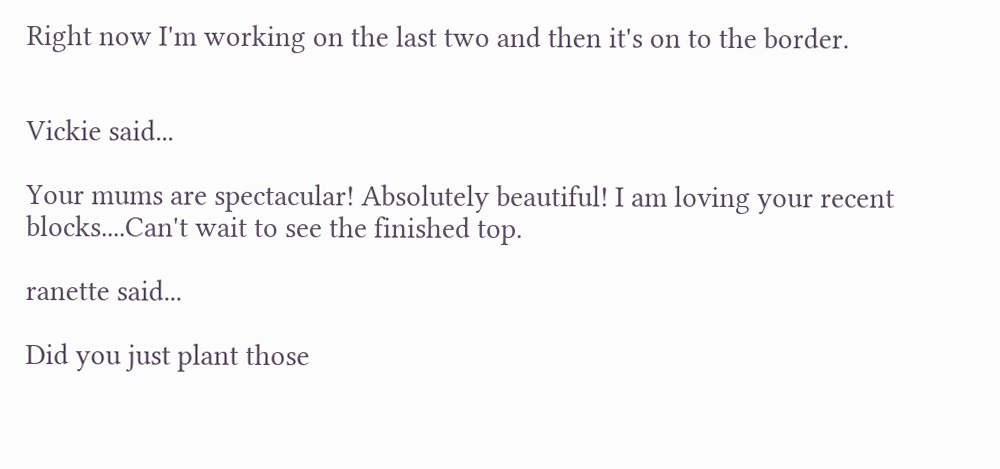Right now I'm working on the last two and then it's on to the border.


Vickie said...

Your mums are spectacular! Absolutely beautiful! I am loving your recent blocks....Can't wait to see the finished top.

ranette said...

Did you just plant those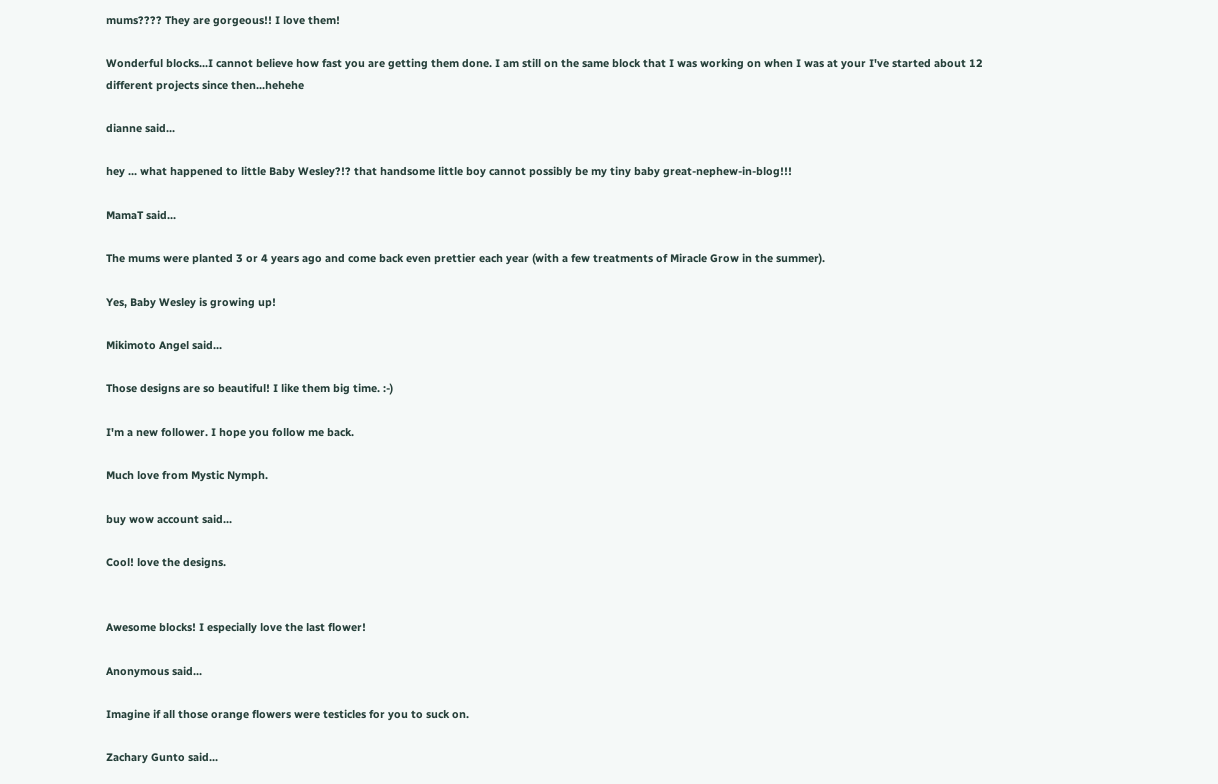mums???? They are gorgeous!! I love them!

Wonderful blocks...I cannot believe how fast you are getting them done. I am still on the same block that I was working on when I was at your I've started about 12 different projects since then...hehehe

dianne said...

hey ... what happened to little Baby Wesley?!? that handsome little boy cannot possibly be my tiny baby great-nephew-in-blog!!!

MamaT said...

The mums were planted 3 or 4 years ago and come back even prettier each year (with a few treatments of Miracle Grow in the summer).

Yes, Baby Wesley is growing up!

Mikimoto Angel said...

Those designs are so beautiful! I like them big time. :-)

I'm a new follower. I hope you follow me back.

Much love from Mystic Nymph.

buy wow account said...

Cool! love the designs.


Awesome blocks! I especially love the last flower!

Anonymous said...

Imagine if all those orange flowers were testicles for you to suck on.

Zachary Gunto said...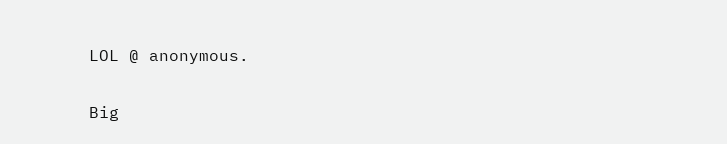LOL @ anonymous.

Big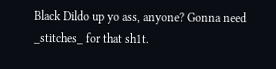Black Dildo up yo ass, anyone? Gonna need _stitches_ for that sh1t.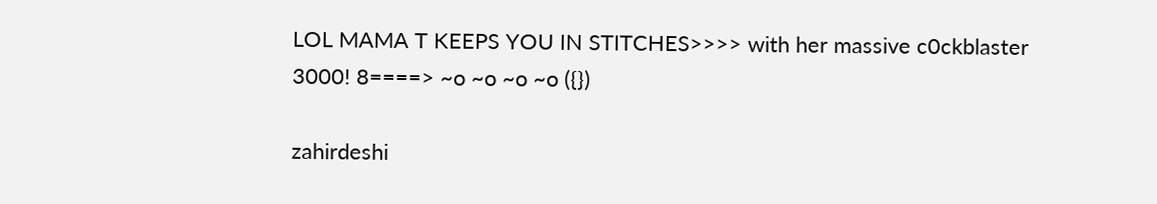LOL MAMA T KEEPS YOU IN STITCHES>>>> with her massive c0ckblaster 3000! 8====> ~o ~o ~o ~o ({})

zahirdeshi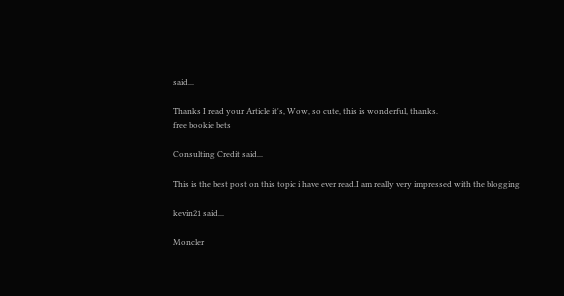said...

Thanks I read your Article it's, Wow, so cute, this is wonderful, thanks.
free bookie bets

Consulting Credit said...

This is the best post on this topic i have ever read.I am really very impressed with the blogging

kevin21 said...

Moncler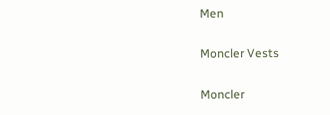Men

Moncler Vests

Moncler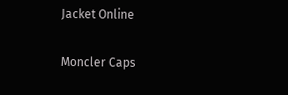Jacket Online

Moncler Caps